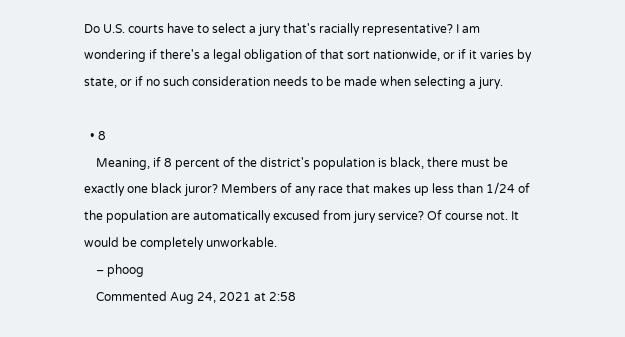Do U.S. courts have to select a jury that's racially representative? I am wondering if there's a legal obligation of that sort nationwide, or if it varies by state, or if no such consideration needs to be made when selecting a jury.

  • 8
    Meaning, if 8 percent of the district's population is black, there must be exactly one black juror? Members of any race that makes up less than 1/24 of the population are automatically excused from jury service? Of course not. It would be completely unworkable.
    – phoog
    Commented Aug 24, 2021 at 2:58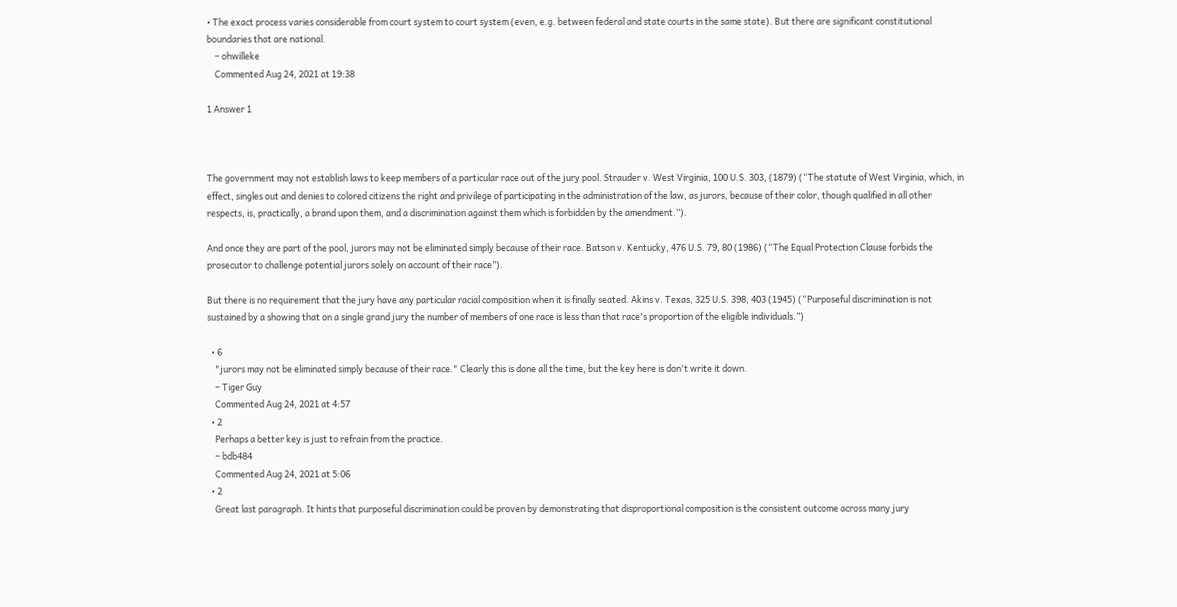• The exact process varies considerable from court system to court system (even, e.g. between federal and state courts in the same state). But there are significant constitutional boundaries that are national.
    – ohwilleke
    Commented Aug 24, 2021 at 19:38

1 Answer 1



The government may not establish laws to keep members of a particular race out of the jury pool. Strauder v. West Virginia, 100 U.S. 303, (1879) (“The statute of West Virginia, which, in effect, singles out and denies to colored citizens the right and privilege of participating in the administration of the law, as jurors, because of their color, though qualified in all other respects, is, practically, a brand upon them, and a discrimination against them which is forbidden by the amendment.”).

And once they are part of the pool, jurors may not be eliminated simply because of their race. Batson v. Kentucky, 476 U.S. 79, 80 (1986) (“The Equal Protection Clause forbids the prosecutor to challenge potential jurors solely on account of their race”).

But there is no requirement that the jury have any particular racial composition when it is finally seated. Akins v. Texas, 325 U.S. 398, 403 (1945) (“Purposeful discrimination is not sustained by a showing that on a single grand jury the number of members of one race is less than that race's proportion of the eligible individuals.”)

  • 6
    "jurors may not be eliminated simply because of their race." Clearly this is done all the time, but the key here is don't write it down.
    – Tiger Guy
    Commented Aug 24, 2021 at 4:57
  • 2
    Perhaps a better key is just to refrain from the practice.
    – bdb484
    Commented Aug 24, 2021 at 5:06
  • 2
    Great last paragraph. It hints that purposeful discrimination could be proven by demonstrating that disproportional composition is the consistent outcome across many jury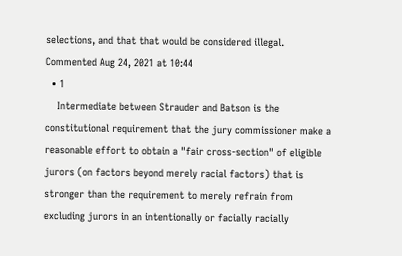selections, and that that would be considered illegal. Commented Aug 24, 2021 at 10:44
  • 1
    Intermediate between Strauder and Batson is the constitutional requirement that the jury commissioner make a reasonable effort to obtain a "fair cross-section" of eligible jurors (on factors beyond merely racial factors) that is stronger than the requirement to merely refrain from excluding jurors in an intentionally or facially racially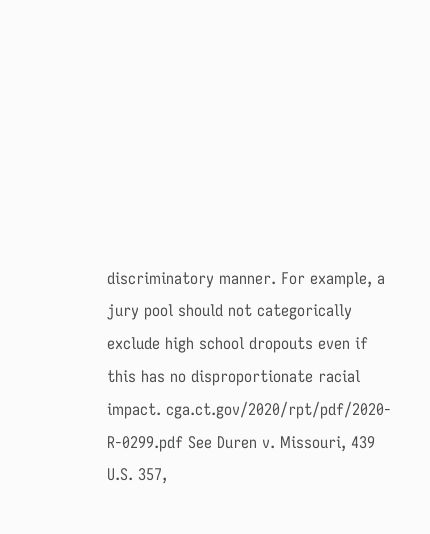discriminatory manner. For example, a jury pool should not categorically exclude high school dropouts even if this has no disproportionate racial impact. cga.ct.gov/2020/rpt/pdf/2020-R-0299.pdf See Duren v. Missouri, 439 U.S. 357,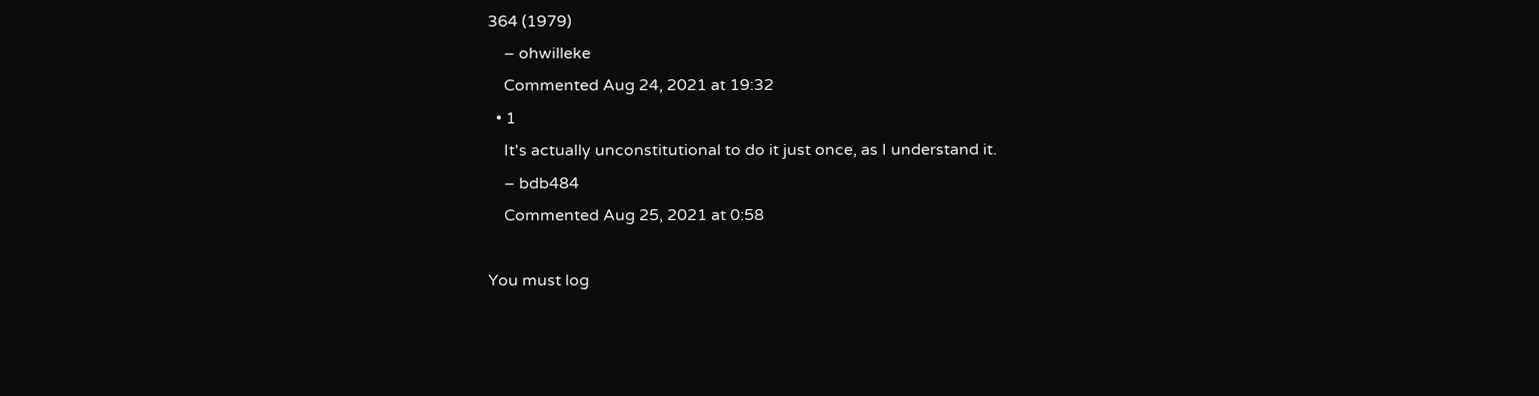364 (1979)
    – ohwilleke
    Commented Aug 24, 2021 at 19:32
  • 1
    It's actually unconstitutional to do it just once, as I understand it.
    – bdb484
    Commented Aug 25, 2021 at 0:58

You must log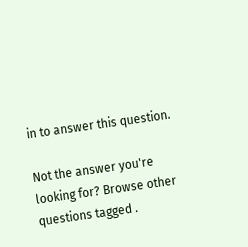in to answer this question.

Not the answer you're looking for? Browse other questions tagged .